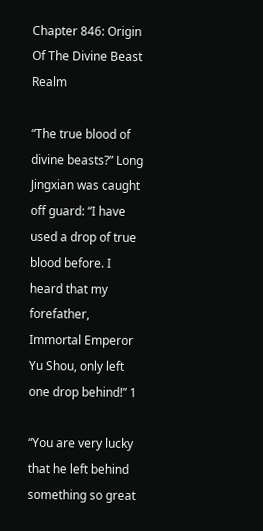Chapter 846: Origin Of The Divine Beast Realm

“The true blood of divine beasts?” Long Jingxian was caught off guard: “I have used a drop of true blood before. I heard that my forefather, Immortal Emperor Yu Shou, only left one drop behind!” 1

“You are very lucky that he left behind something so great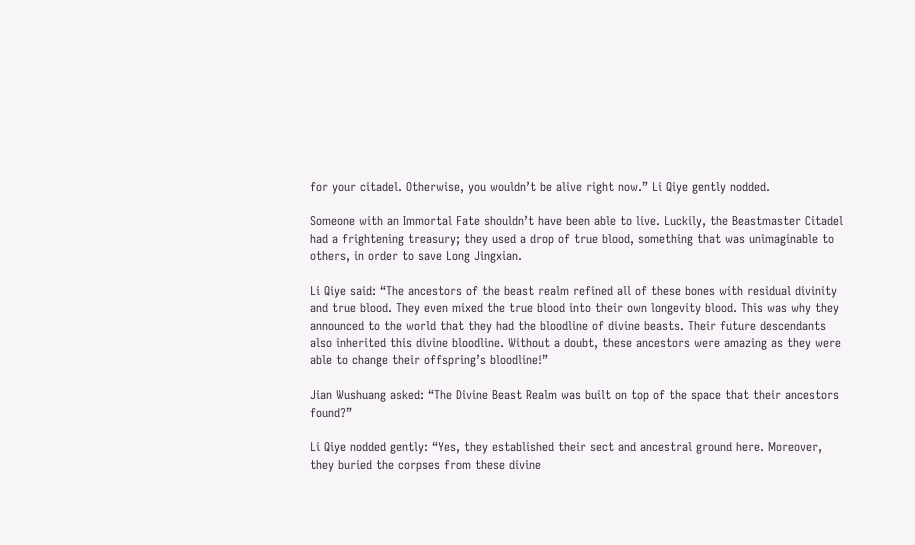for your citadel. Otherwise, you wouldn’t be alive right now.” Li Qiye gently nodded.

Someone with an Immortal Fate shouldn’t have been able to live. Luckily, the Beastmaster Citadel had a frightening treasury; they used a drop of true blood, something that was unimaginable to others, in order to save Long Jingxian.

Li Qiye said: “The ancestors of the beast realm refined all of these bones with residual divinity and true blood. They even mixed the true blood into their own longevity blood. This was why they announced to the world that they had the bloodline of divine beasts. Their future descendants also inherited this divine bloodline. Without a doubt, these ancestors were amazing as they were able to change their offspring’s bloodline!”

Jian Wushuang asked: “The Divine Beast Realm was built on top of the space that their ancestors found?”

Li Qiye nodded gently: “Yes, they established their sect and ancestral ground here. Moreover, they buried the corpses from these divine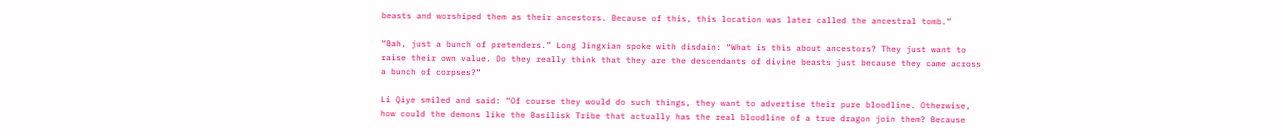beasts and worshiped them as their ancestors. Because of this, this location was later called the ancestral tomb.”

“Bah, just a bunch of pretenders.” Long Jingxian spoke with disdain: “What is this about ancestors? They just want to raise their own value. Do they really think that they are the descendants of divine beasts just because they came across a bunch of corpses?”

Li Qiye smiled and said: “Of course they would do such things, they want to advertise their pure bloodline. Otherwise, how could the demons like the Basilisk Tribe that actually has the real bloodline of a true dragon join them? Because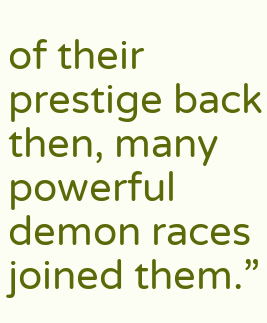of their prestige back then, many powerful demon races joined them.”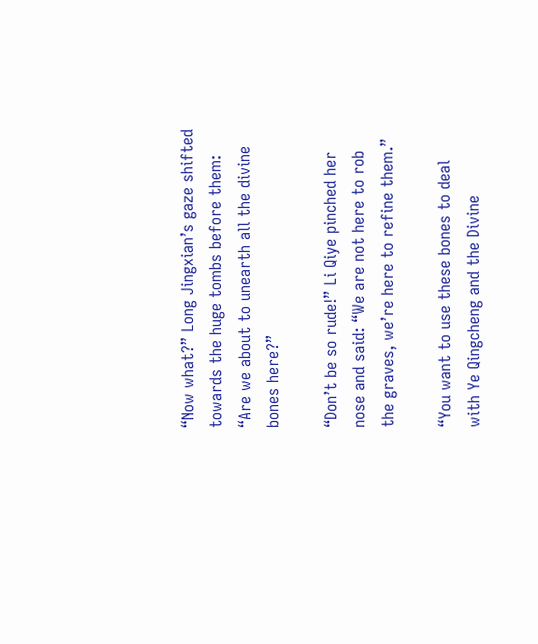“Now what?” Long Jingxian’s gaze shifted towards the huge tombs before them: “Are we about to unearth all the divine bones here?”

“Don’t be so rude!” Li Qiye pinched her nose and said: “We are not here to rob the graves, we’re here to refine them.”

“You want to use these bones to deal with Ye Qingcheng and the Divine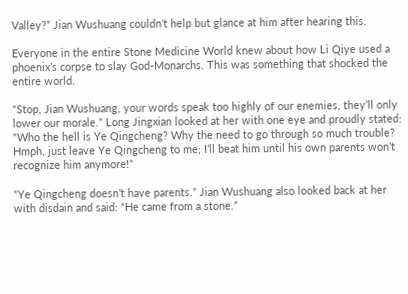Valley?” Jian Wushuang couldn’t help but glance at him after hearing this.

Everyone in the entire Stone Medicine World knew about how Li Qiye used a phoenix’s corpse to slay God-Monarchs. This was something that shocked the entire world.

“Stop, Jian Wushuang, your words speak too highly of our enemies, they’ll only lower our morale.” Long Jingxian looked at her with one eye and proudly stated: “Who the hell is Ye Qingcheng? Why the need to go through so much trouble? Hmph, just leave Ye Qingcheng to me; I’ll beat him until his own parents won’t recognize him anymore!”

“Ye Qingcheng doesn’t have parents.” Jian Wushuang also looked back at her with disdain and said: “He came from a stone.”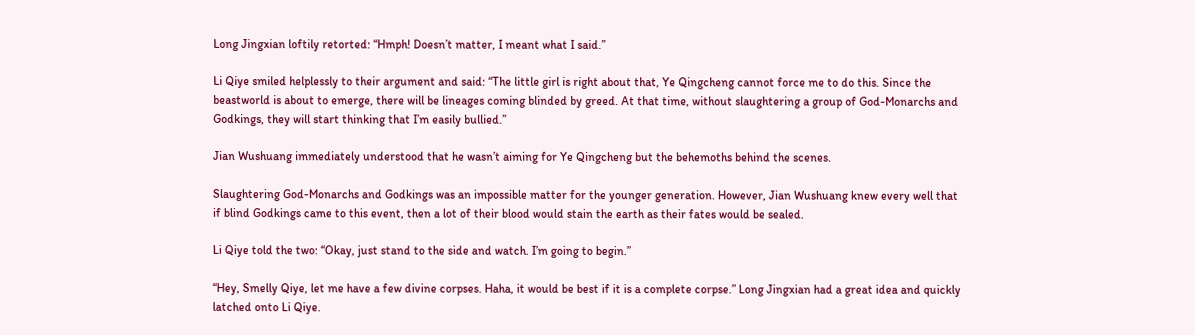Long Jingxian loftily retorted: “Hmph! Doesn’t matter, I meant what I said.”

Li Qiye smiled helplessly to their argument and said: “The little girl is right about that, Ye Qingcheng cannot force me to do this. Since the beastworld is about to emerge, there will be lineages coming blinded by greed. At that time, without slaughtering a group of God-Monarchs and Godkings, they will start thinking that I’m easily bullied.”

Jian Wushuang immediately understood that he wasn’t aiming for Ye Qingcheng but the behemoths behind the scenes.

Slaughtering God-Monarchs and Godkings was an impossible matter for the younger generation. However, Jian Wushuang knew every well that if blind Godkings came to this event, then a lot of their blood would stain the earth as their fates would be sealed.

Li Qiye told the two: “Okay, just stand to the side and watch. I’m going to begin.”

“Hey, Smelly Qiye, let me have a few divine corpses. Haha, it would be best if it is a complete corpse.” Long Jingxian had a great idea and quickly latched onto Li Qiye.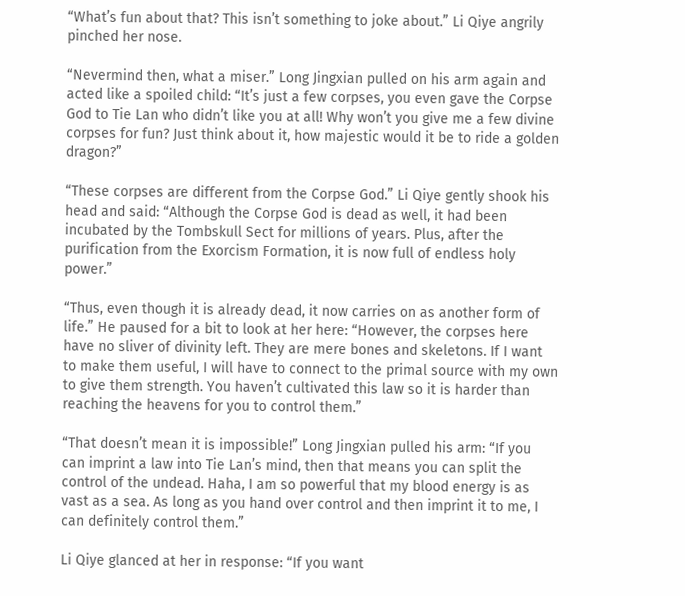“What’s fun about that? This isn’t something to joke about.” Li Qiye angrily pinched her nose.

“Nevermind then, what a miser.” Long Jingxian pulled on his arm again and acted like a spoiled child: “It’s just a few corpses, you even gave the Corpse God to Tie Lan who didn’t like you at all! Why won’t you give me a few divine corpses for fun? Just think about it, how majestic would it be to ride a golden dragon?”

“These corpses are different from the Corpse God.” Li Qiye gently shook his head and said: “Although the Corpse God is dead as well, it had been incubated by the Tombskull Sect for millions of years. Plus, after the purification from the Exorcism Formation, it is now full of endless holy power.”

“Thus, even though it is already dead, it now carries on as another form of life.” He paused for a bit to look at her here: “However, the corpses here have no sliver of divinity left. They are mere bones and skeletons. If I want to make them useful, I will have to connect to the primal source with my own to give them strength. You haven’t cultivated this law so it is harder than reaching the heavens for you to control them.”

“That doesn’t mean it is impossible!” Long Jingxian pulled his arm: “If you can imprint a law into Tie Lan’s mind, then that means you can split the control of the undead. Haha, I am so powerful that my blood energy is as vast as a sea. As long as you hand over control and then imprint it to me, I can definitely control them.”

Li Qiye glanced at her in response: “If you want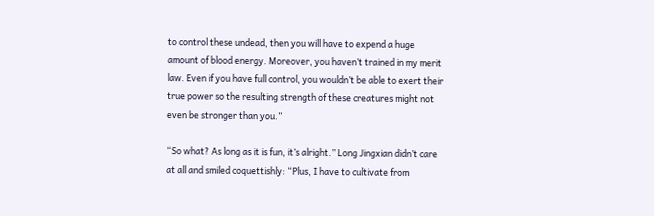to control these undead, then you will have to expend a huge amount of blood energy. Moreover, you haven’t trained in my merit law. Even if you have full control, you wouldn’t be able to exert their true power so the resulting strength of these creatures might not even be stronger than you.”

“So what? As long as it is fun, it’s alright.” Long Jingxian didn’t care at all and smiled coquettishly: “Plus, I have to cultivate from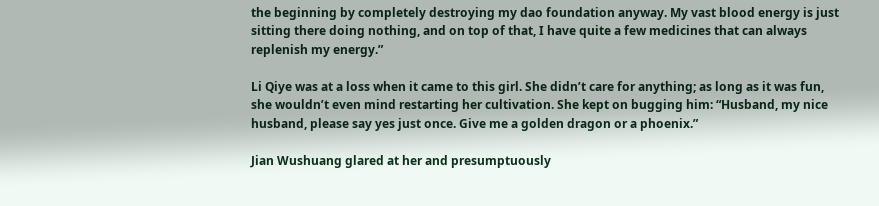the beginning by completely destroying my dao foundation anyway. My vast blood energy is just sitting there doing nothing, and on top of that, I have quite a few medicines that can always replenish my energy.”

Li Qiye was at a loss when it came to this girl. She didn’t care for anything; as long as it was fun, she wouldn’t even mind restarting her cultivation. She kept on bugging him: “Husband, my nice husband, please say yes just once. Give me a golden dragon or a phoenix.”

Jian Wushuang glared at her and presumptuously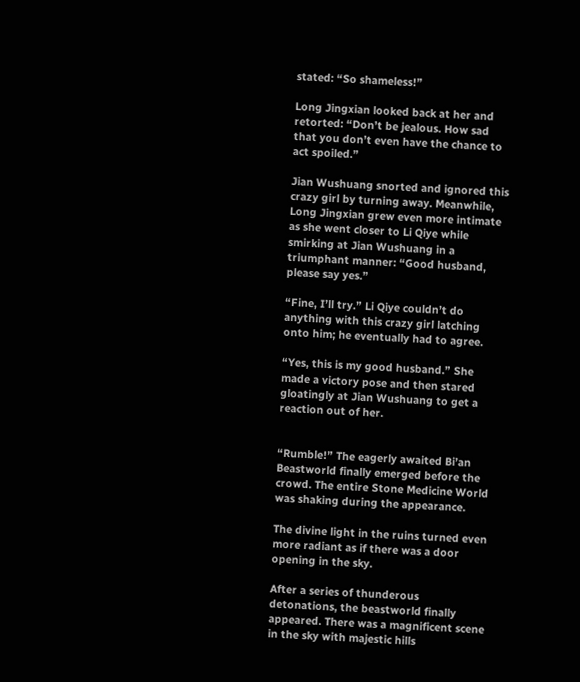stated: “So shameless!”

Long Jingxian looked back at her and retorted: “Don’t be jealous. How sad that you don’t even have the chance to act spoiled.”

Jian Wushuang snorted and ignored this crazy girl by turning away. Meanwhile, Long Jingxian grew even more intimate as she went closer to Li Qiye while smirking at Jian Wushuang in a triumphant manner: “Good husband, please say yes.”

“Fine, I’ll try.” Li Qiye couldn’t do anything with this crazy girl latching onto him; he eventually had to agree.

“Yes, this is my good husband.” She made a victory pose and then stared gloatingly at Jian Wushuang to get a reaction out of her.


“Rumble!” The eagerly awaited Bi’an Beastworld finally emerged before the crowd. The entire Stone Medicine World was shaking during the appearance.

The divine light in the ruins turned even more radiant as if there was a door opening in the sky.

After a series of thunderous detonations, the beastworld finally appeared. There was a magnificent scene in the sky with majestic hills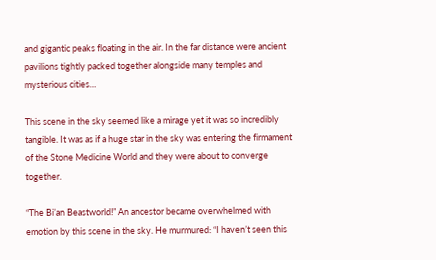and gigantic peaks floating in the air. In the far distance were ancient pavilions tightly packed together alongside many temples and mysterious cities…

This scene in the sky seemed like a mirage yet it was so incredibly tangible. It was as if a huge star in the sky was entering the firmament of the Stone Medicine World and they were about to converge together.

“The Bi’an Beastworld!” An ancestor became overwhelmed with emotion by this scene in the sky. He murmured: “I haven’t seen this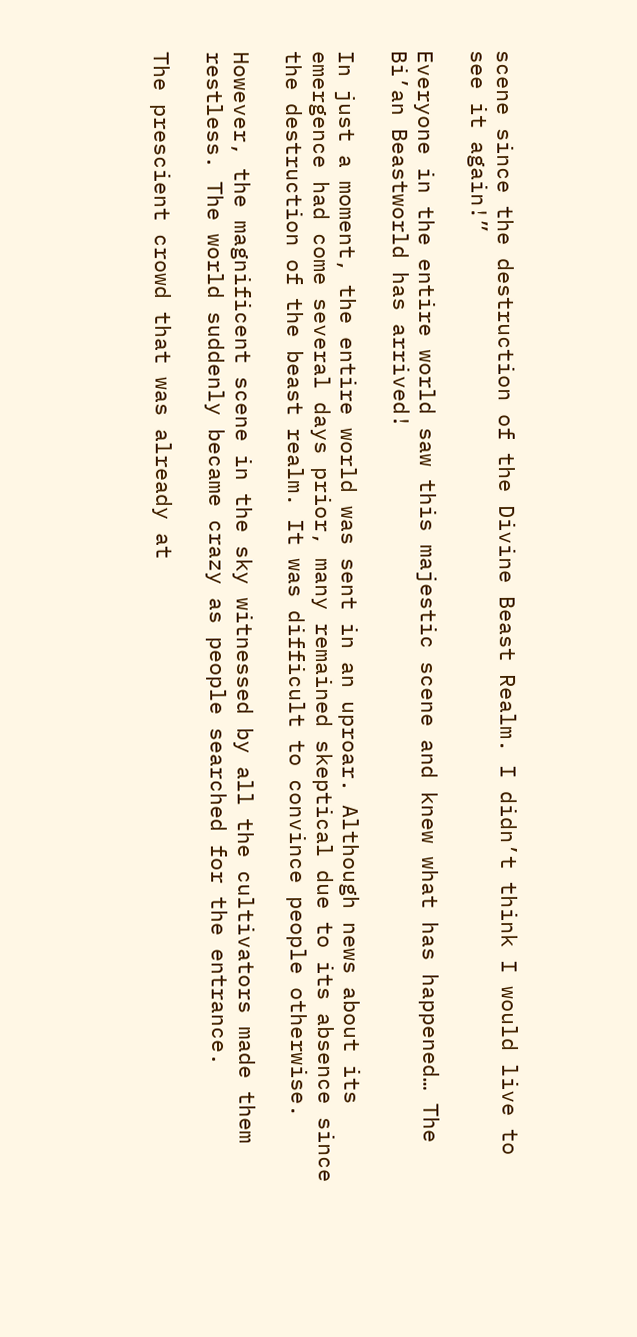scene since the destruction of the Divine Beast Realm. I didn’t think I would live to see it again!”

Everyone in the entire world saw this majestic scene and knew what has happened… The Bi’an Beastworld has arrived!

In just a moment, the entire world was sent in an uproar. Although news about its emergence had come several days prior, many remained skeptical due to its absence since the destruction of the beast realm. It was difficult to convince people otherwise.

However, the magnificent scene in the sky witnessed by all the cultivators made them restless. The world suddenly became crazy as people searched for the entrance.

The prescient crowd that was already at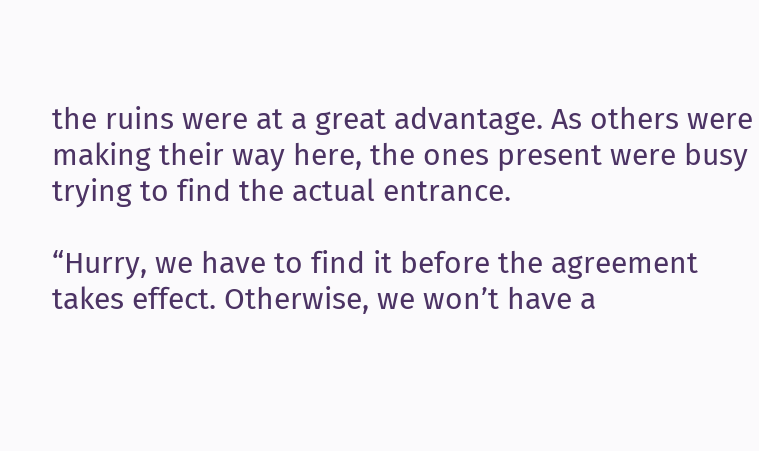the ruins were at a great advantage. As others were making their way here, the ones present were busy trying to find the actual entrance.

“Hurry, we have to find it before the agreement takes effect. Otherwise, we won’t have a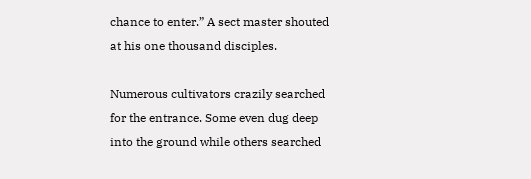chance to enter.” A sect master shouted at his one thousand disciples.

Numerous cultivators crazily searched for the entrance. Some even dug deep into the ground while others searched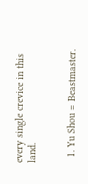every single crevice in this land.


  1. Yu Shou = Beastmaster.